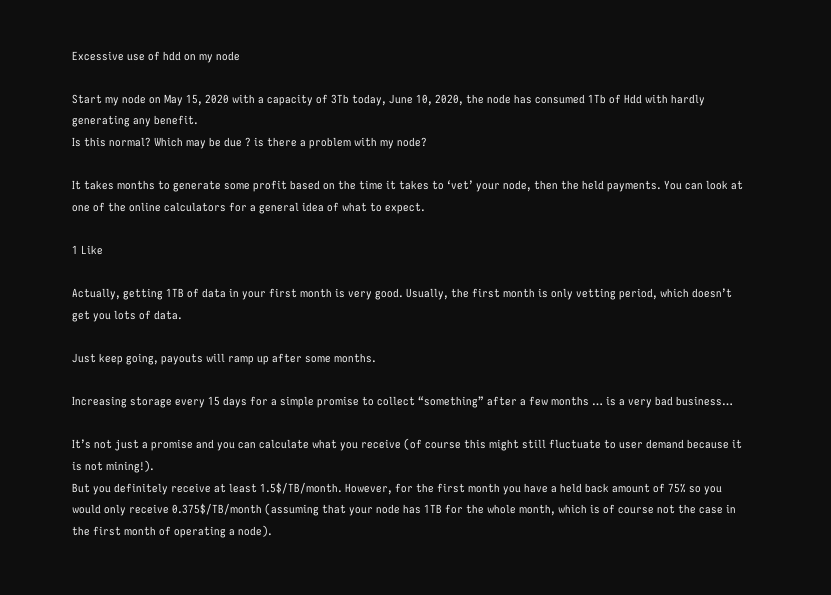Excessive use of hdd on my node

Start my node on May 15, 2020 with a capacity of 3Tb today, June 10, 2020, the node has consumed 1Tb of Hdd with hardly generating any benefit.
Is this normal? Which may be due ? is there a problem with my node?

It takes months to generate some profit based on the time it takes to ‘vet’ your node, then the held payments. You can look at one of the online calculators for a general idea of what to expect.

1 Like

Actually, getting 1TB of data in your first month is very good. Usually, the first month is only vetting period, which doesn’t get you lots of data.

Just keep going, payouts will ramp up after some months.

Increasing storage every 15 days for a simple promise to collect “something” after a few months … is a very bad business…

It’s not just a promise and you can calculate what you receive (of course this might still fluctuate to user demand because it is not mining!).
But you definitely receive at least 1.5$/TB/month. However, for the first month you have a held back amount of 75% so you would only receive 0.375$/TB/month (assuming that your node has 1TB for the whole month, which is of course not the case in the first month of operating a node).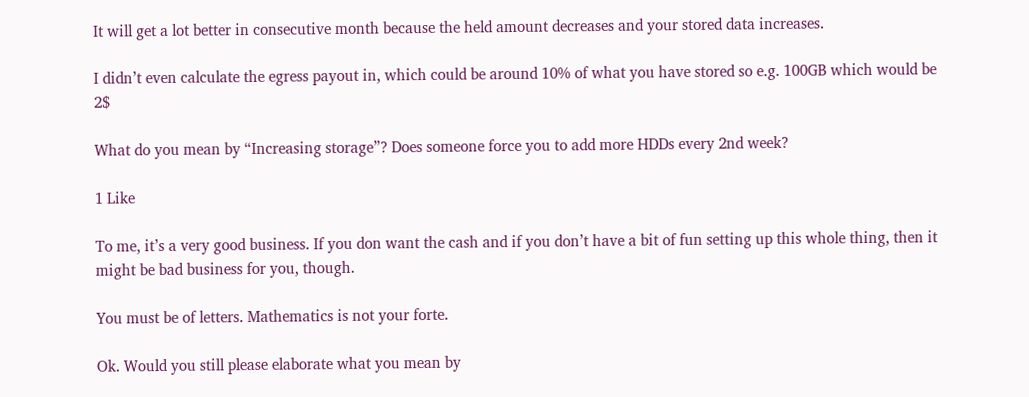It will get a lot better in consecutive month because the held amount decreases and your stored data increases.

I didn’t even calculate the egress payout in, which could be around 10% of what you have stored so e.g. 100GB which would be 2$

What do you mean by “Increasing storage”? Does someone force you to add more HDDs every 2nd week?

1 Like

To me, it’s a very good business. If you don want the cash and if you don’t have a bit of fun setting up this whole thing, then it might be bad business for you, though.

You must be of letters. Mathematics is not your forte.

Ok. Would you still please elaborate what you mean by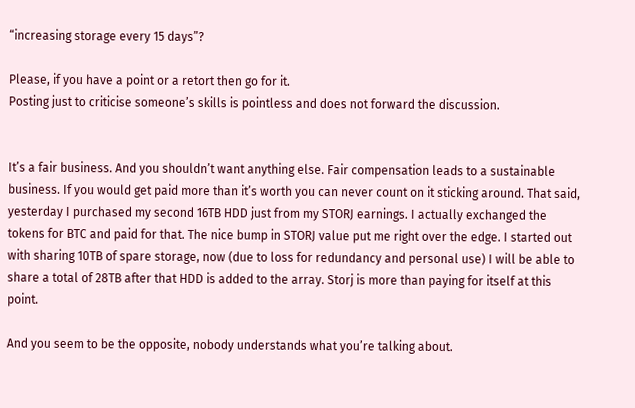“increasing storage every 15 days”?

Please, if you have a point or a retort then go for it.
Posting just to criticise someone’s skills is pointless and does not forward the discussion.


It’s a fair business. And you shouldn’t want anything else. Fair compensation leads to a sustainable business. If you would get paid more than it’s worth you can never count on it sticking around. That said, yesterday I purchased my second 16TB HDD just from my STORJ earnings. I actually exchanged the tokens for BTC and paid for that. The nice bump in STORJ value put me right over the edge. I started out with sharing 10TB of spare storage, now (due to loss for redundancy and personal use) I will be able to share a total of 28TB after that HDD is added to the array. Storj is more than paying for itself at this point.

And you seem to be the opposite, nobody understands what you’re talking about.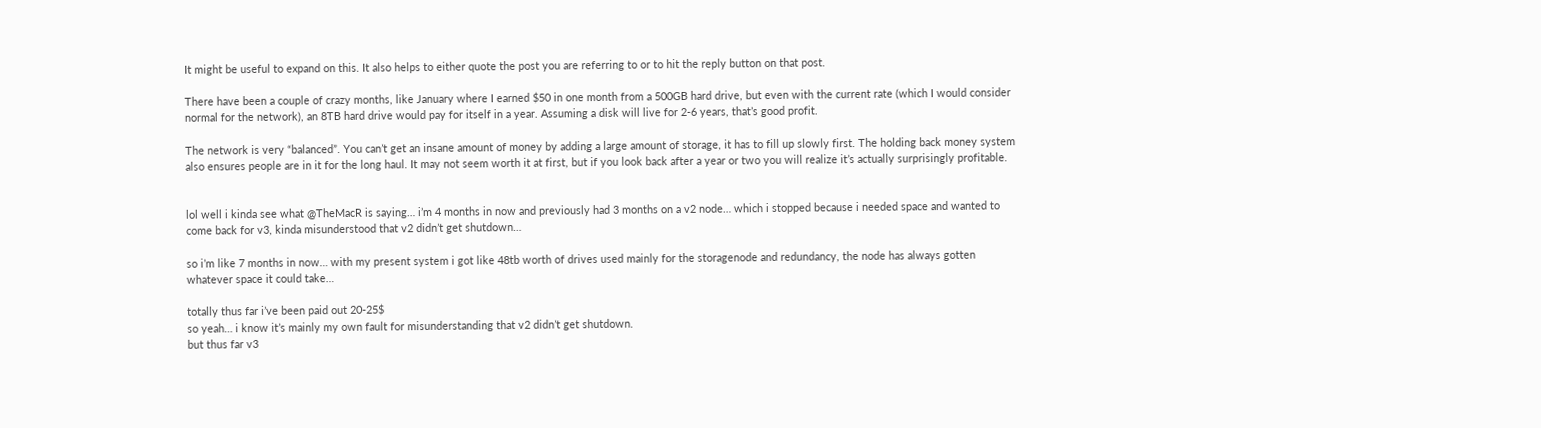It might be useful to expand on this. It also helps to either quote the post you are referring to or to hit the reply button on that post.

There have been a couple of crazy months, like January where I earned $50 in one month from a 500GB hard drive, but even with the current rate (which I would consider normal for the network), an 8TB hard drive would pay for itself in a year. Assuming a disk will live for 2-6 years, that’s good profit.

The network is very “balanced”. You can’t get an insane amount of money by adding a large amount of storage, it has to fill up slowly first. The holding back money system also ensures people are in it for the long haul. It may not seem worth it at first, but if you look back after a year or two you will realize it’s actually surprisingly profitable.


lol well i kinda see what @TheMacR is saying… i’m 4 months in now and previously had 3 months on a v2 node… which i stopped because i needed space and wanted to come back for v3, kinda misunderstood that v2 didn’t get shutdown…

so i’m like 7 months in now… with my present system i got like 48tb worth of drives used mainly for the storagenode and redundancy, the node has always gotten whatever space it could take…

totally thus far i’ve been paid out 20-25$
so yeah… i know it’s mainly my own fault for misunderstanding that v2 didn’t get shutdown.
but thus far v3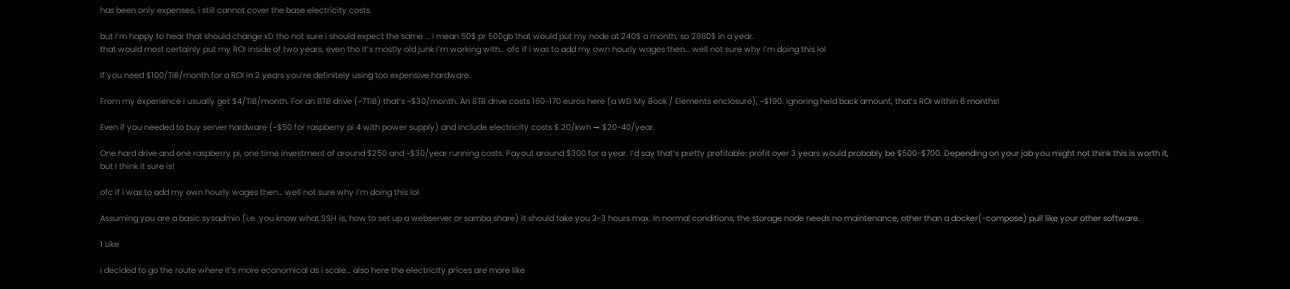has been only expenses, i still cannot cover the base electricity costs.

but i’m happy to hear that should change xD tho not sure i should expect the same … i mean 50$ pr 500gb that would put my node at 240$ a month, so 2880$ in a year.
that would most certainly put my ROI inside of two years, even tho it’s mostly old junk i’m working with… ofc if i was to add my own hourly wages then… well not sure why i’m doing this lol

If you need $100/TiB/month for a ROI in 2 years you’re definitely using too expensive hardware.

From my experience I usually get $4/TiB/month. For an 8TB drive (~7TiB) that’s ~$30/month. An 8TB drive costs 160-170 euros here (a WD My Book / Elements enclosure), ~$190. Ignoring held back amount, that’s ROI within 6 months!

Even if you needed to buy server hardware (~$50 for raspberry pi 4 with power supply) and include electricity costs $.20/kwh → $20-40/year.

One hard drive and one raspberry pi, one time investment of around $250 and ~$30/year running costs. Payout around $300 for a year. I’d say that’s pretty profitable: profit over 3 years would probably be $500-$700. Depending on your job you might not think this is worth it, but I think it sure is!

ofc if i was to add my own hourly wages then… well not sure why i’m doing this lol

Assuming you are a basic sysadmin (i.e. you know what SSH is, how to set up a webserver or samba share) it should take you 2-3 hours max. In normal conditions, the storage node needs no maintenance, other than a docker(-compose) pull like your other software.

1 Like

i decided to go the route where it’s more economical as i scale… also here the electricity prices are more like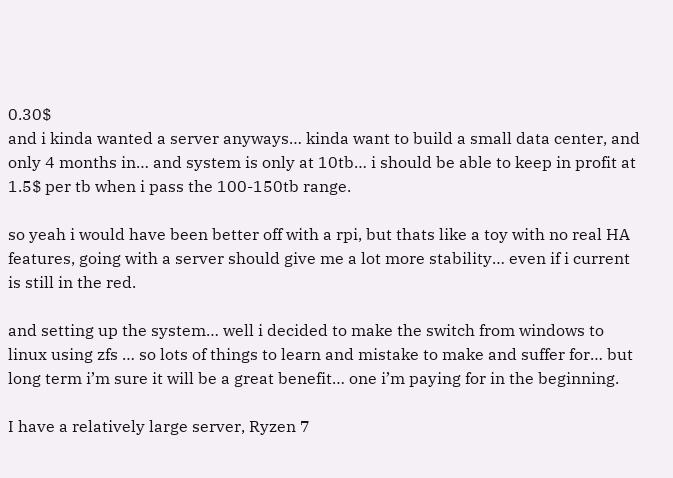0.30$
and i kinda wanted a server anyways… kinda want to build a small data center, and only 4 months in… and system is only at 10tb… i should be able to keep in profit at 1.5$ per tb when i pass the 100-150tb range.

so yeah i would have been better off with a rpi, but thats like a toy with no real HA features, going with a server should give me a lot more stability… even if i current is still in the red.

and setting up the system… well i decided to make the switch from windows to linux using zfs … so lots of things to learn and mistake to make and suffer for… but long term i’m sure it will be a great benefit… one i’m paying for in the beginning.

I have a relatively large server, Ryzen 7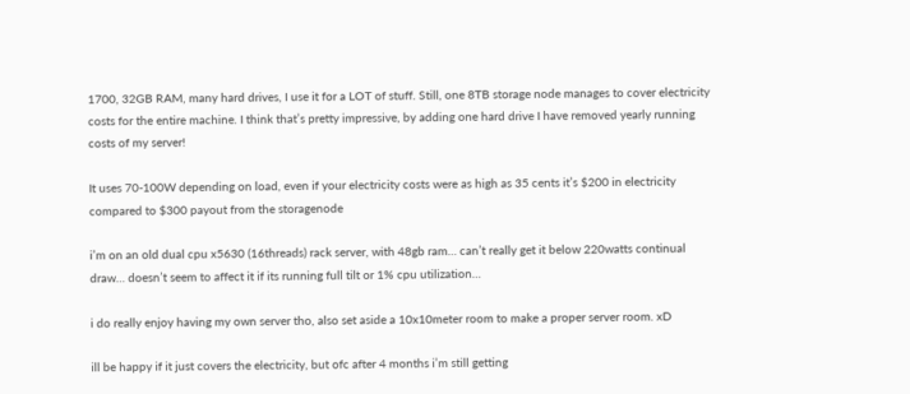1700, 32GB RAM, many hard drives, I use it for a LOT of stuff. Still, one 8TB storage node manages to cover electricity costs for the entire machine. I think that’s pretty impressive, by adding one hard drive I have removed yearly running costs of my server!

It uses 70-100W depending on load, even if your electricity costs were as high as 35 cents it’s $200 in electricity compared to $300 payout from the storagenode

i’m on an old dual cpu x5630 (16threads) rack server, with 48gb ram… can’t really get it below 220watts continual draw… doesn’t seem to affect it if its running full tilt or 1% cpu utilization…

i do really enjoy having my own server tho, also set aside a 10x10meter room to make a proper server room. xD

ill be happy if it just covers the electricity, but ofc after 4 months i’m still getting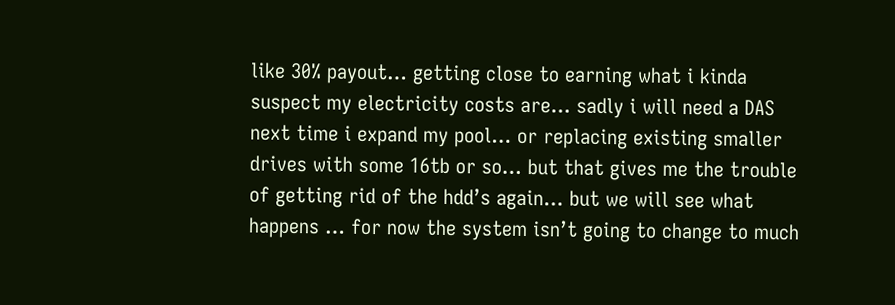like 30% payout… getting close to earning what i kinda suspect my electricity costs are… sadly i will need a DAS next time i expand my pool… or replacing existing smaller drives with some 16tb or so… but that gives me the trouble of getting rid of the hdd’s again… but we will see what happens … for now the system isn’t going to change to much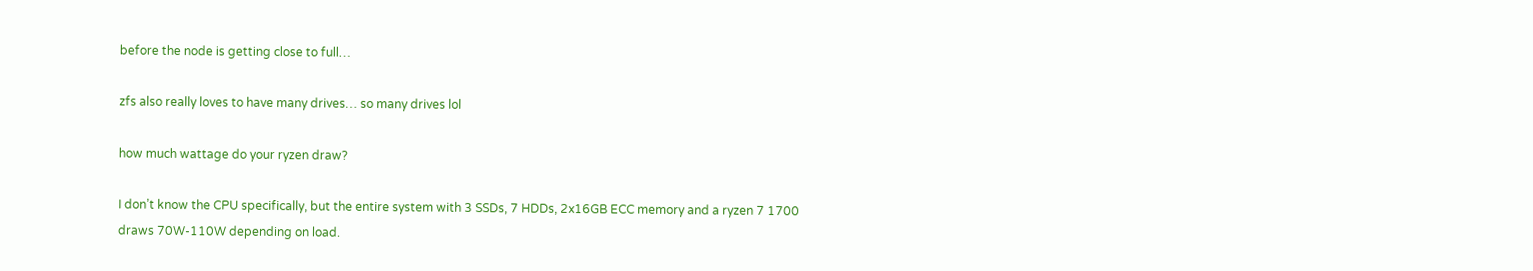before the node is getting close to full…

zfs also really loves to have many drives… so many drives lol

how much wattage do your ryzen draw?

I don’t know the CPU specifically, but the entire system with 3 SSDs, 7 HDDs, 2x16GB ECC memory and a ryzen 7 1700 draws 70W-110W depending on load.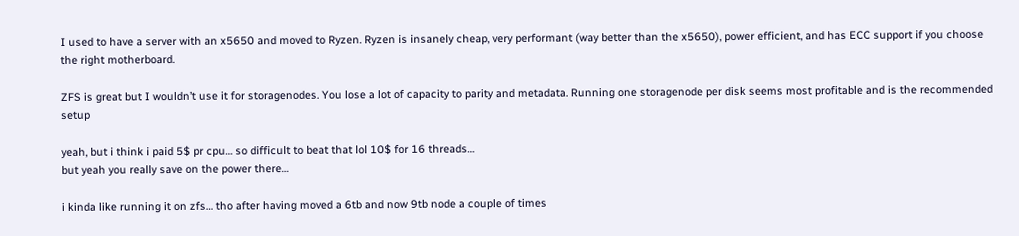I used to have a server with an x5650 and moved to Ryzen. Ryzen is insanely cheap, very performant (way better than the x5650), power efficient, and has ECC support if you choose the right motherboard.

ZFS is great but I wouldn’t use it for storagenodes. You lose a lot of capacity to parity and metadata. Running one storagenode per disk seems most profitable and is the recommended setup

yeah, but i think i paid 5$ pr cpu… so difficult to beat that lol 10$ for 16 threads…
but yeah you really save on the power there…

i kinda like running it on zfs… tho after having moved a 6tb and now 9tb node a couple of times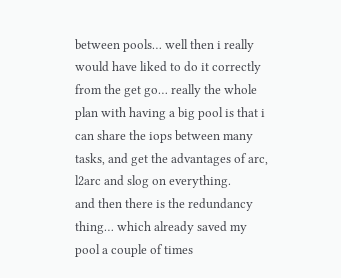between pools… well then i really would have liked to do it correctly from the get go… really the whole plan with having a big pool is that i can share the iops between many tasks, and get the advantages of arc, l2arc and slog on everything.
and then there is the redundancy thing… which already saved my pool a couple of times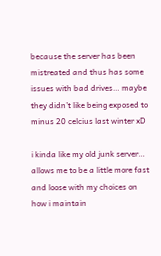because the server has been mistreated and thus has some issues with bad drives… maybe they didn’t like being exposed to minus 20 celcius last winter xD

i kinda like my old junk server… allows me to be a little more fast and loose with my choices on how i maintain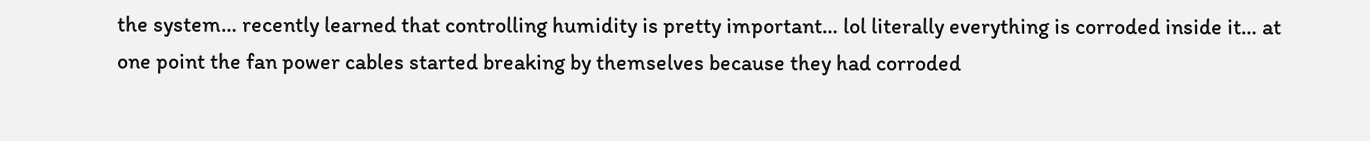the system… recently learned that controlling humidity is pretty important… lol literally everything is corroded inside it… at one point the fan power cables started breaking by themselves because they had corroded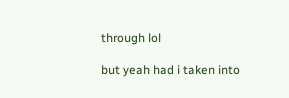through lol

but yeah had i taken into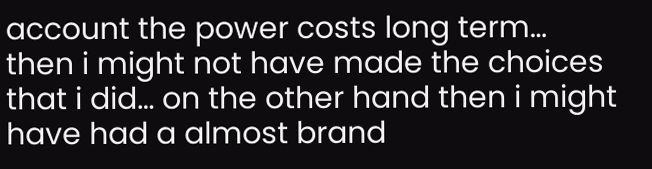account the power costs long term… then i might not have made the choices that i did… on the other hand then i might have had a almost brand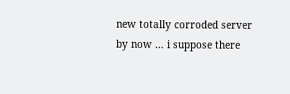new totally corroded server by now … i suppose there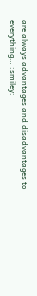are always advantages and disadvantages to everything… :smiley: